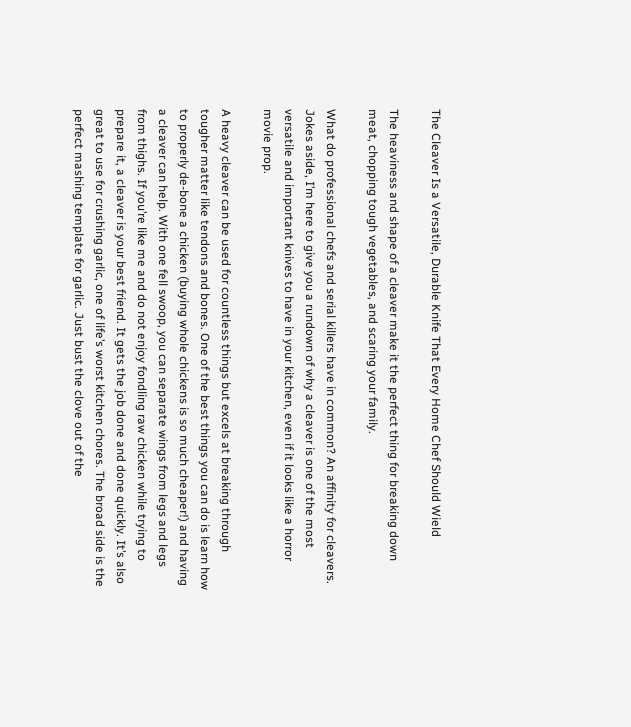The Cleaver Is a Versatile, Durable Knife That Every Home Chef Should Wield

The heaviness and shape of a cleaver make it the perfect thing for breaking down meat, chopping tough vegetables, and scaring your family.

What do professional chefs and serial killers have in common? An affinity for cleavers. Jokes aside, I’m here to give you a rundown of why a cleaver is one of the most versatile and important knives to have in your kitchen, even if it looks like a horror movie prop.

A heavy cleaver can be used for countless things but excels at breaking through tougher matter like tendons and bones. One of the best things you can do is learn how to properly de-bone a chicken (buying whole chickens is so much cheaper!) and having a cleaver can help. With one fell swoop, you can separate wings from legs and legs from thighs. If you’re like me and do not enjoy fondling raw chicken while trying to prepare it, a cleaver is your best friend. It gets the job done and done quickly. It’s also great to use for crushing garlic, one of life’s worst kitchen chores. The broad side is the perfect mashing template for garlic. Just bust the clove out of the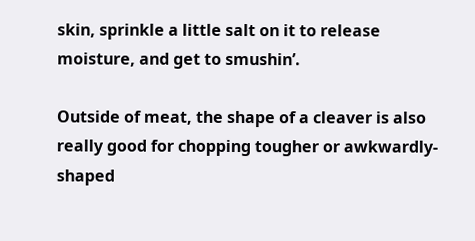skin, sprinkle a little salt on it to release moisture, and get to smushin’.

Outside of meat, the shape of a cleaver is also really good for chopping tougher or awkwardly-shaped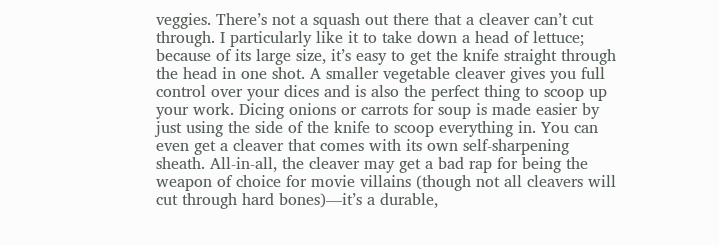veggies. There’s not a squash out there that a cleaver can’t cut through. I particularly like it to take down a head of lettuce; because of its large size, it’s easy to get the knife straight through the head in one shot. A smaller vegetable cleaver gives you full control over your dices and is also the perfect thing to scoop up your work. Dicing onions or carrots for soup is made easier by just using the side of the knife to scoop everything in. You can even get a cleaver that comes with its own self-sharpening sheath. All-in-all, the cleaver may get a bad rap for being the weapon of choice for movie villains (though not all cleavers will cut through hard bones)—it’s a durable,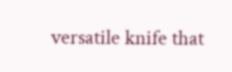versatile knife that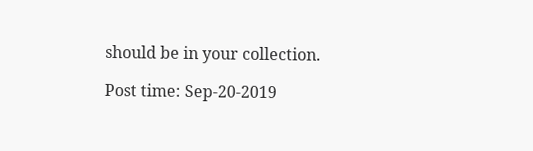should be in your collection.

Post time: Sep-20-2019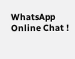WhatsApp Online Chat !